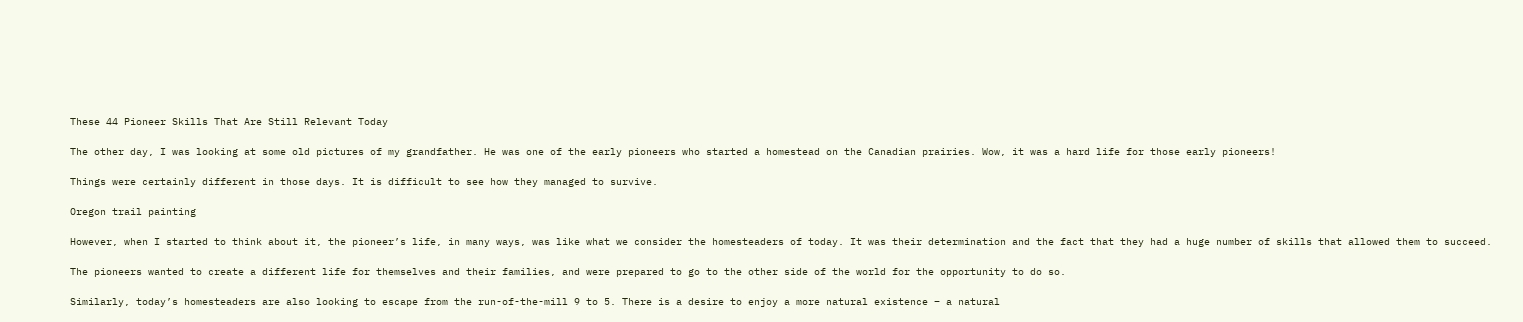These 44 Pioneer Skills That Are Still Relevant Today

The other day, I was looking at some old pictures of my grandfather. He was one of the early pioneers who started a homestead on the Canadian prairies. Wow, it was a hard life for those early pioneers!

Things were certainly different in those days. It is difficult to see how they managed to survive.

Oregon trail painting

However, when I started to think about it, the pioneer’s life, in many ways, was like what we consider the homesteaders of today. It was their determination and the fact that they had a huge number of skills that allowed them to succeed.

The pioneers wanted to create a different life for themselves and their families, and were prepared to go to the other side of the world for the opportunity to do so.

Similarly, today’s homesteaders are also looking to escape from the run-of-the-mill 9 to 5. There is a desire to enjoy a more natural existence – a natural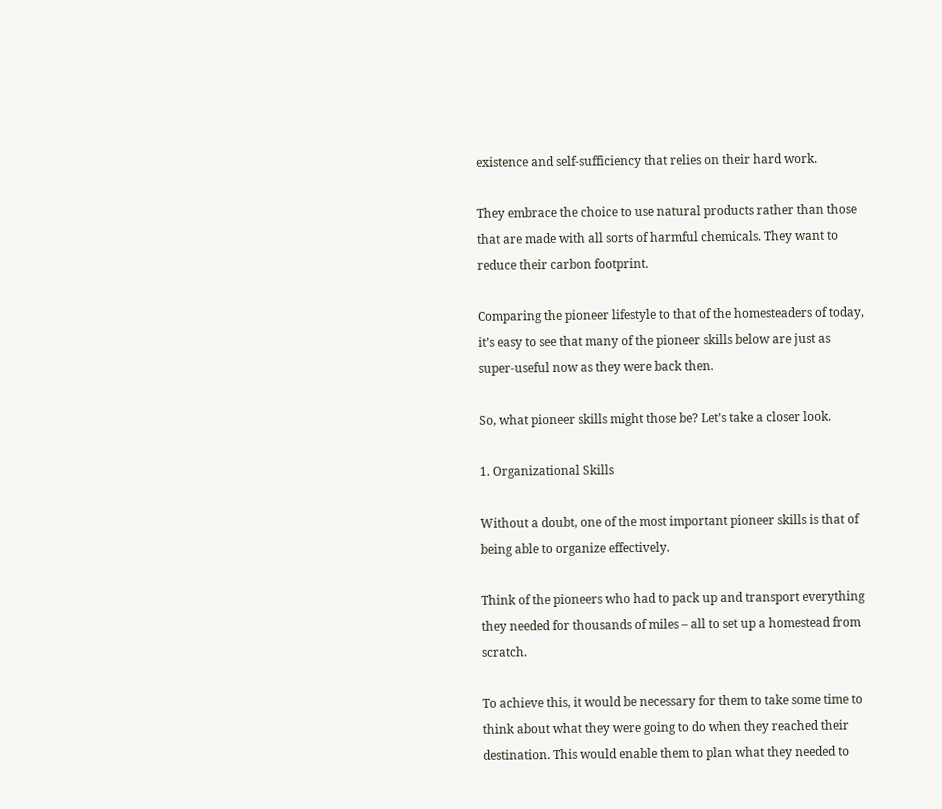existence and self-sufficiency that relies on their hard work.

They embrace the choice to use natural products rather than those that are made with all sorts of harmful chemicals. They want to reduce their carbon footprint.

Comparing the pioneer lifestyle to that of the homesteaders of today, it’s easy to see that many of the pioneer skills below are just as super-useful now as they were back then.

So, what pioneer skills might those be? Let’s take a closer look.

1. Organizational Skills

Without a doubt, one of the most important pioneer skills is that of being able to organize effectively.

Think of the pioneers who had to pack up and transport everything they needed for thousands of miles – all to set up a homestead from scratch.

To achieve this, it would be necessary for them to take some time to think about what they were going to do when they reached their destination. This would enable them to plan what they needed to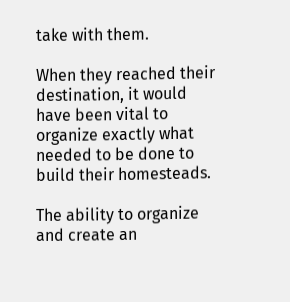take with them.

When they reached their destination, it would have been vital to organize exactly what needed to be done to build their homesteads.

The ability to organize and create an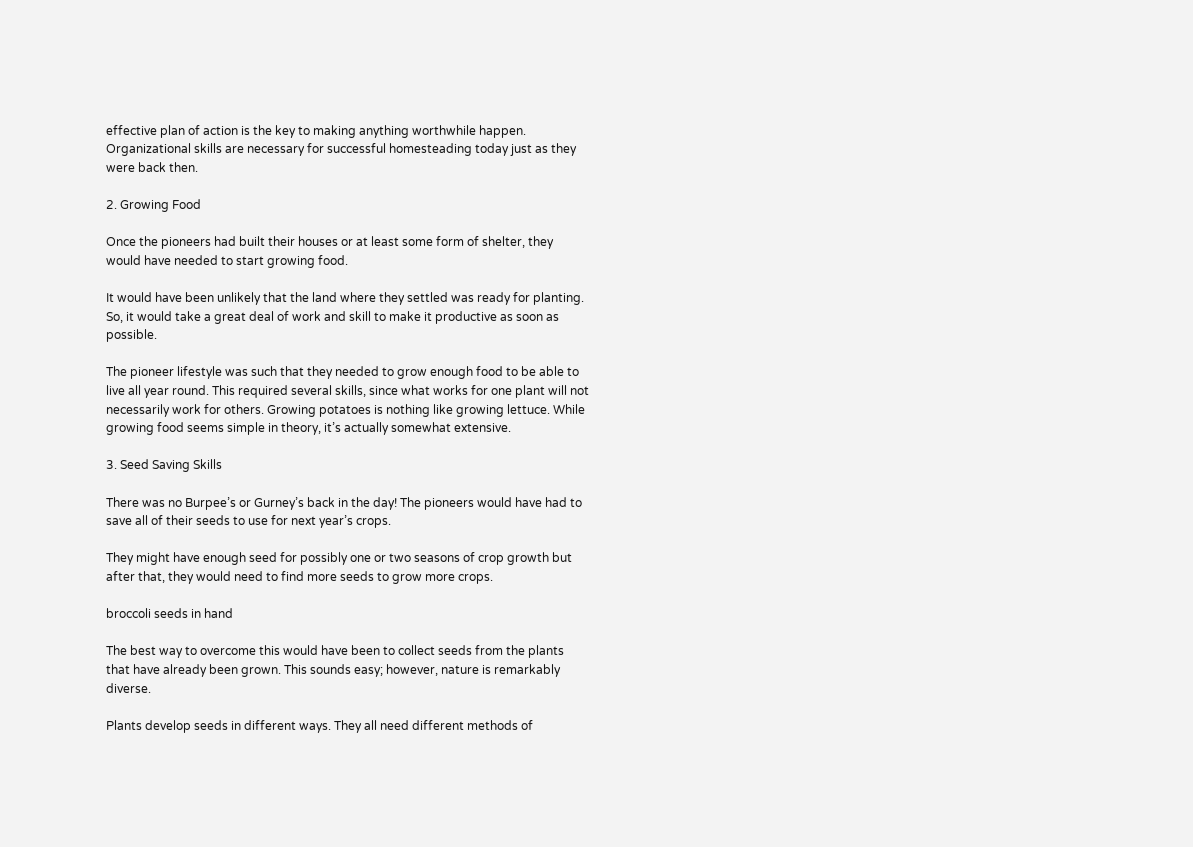effective plan of action is the key to making anything worthwhile happen. Organizational skills are necessary for successful homesteading today just as they were back then.

2. Growing Food

Once the pioneers had built their houses or at least some form of shelter, they would have needed to start growing food.

It would have been unlikely that the land where they settled was ready for planting. So, it would take a great deal of work and skill to make it productive as soon as possible.

The pioneer lifestyle was such that they needed to grow enough food to be able to live all year round. This required several skills, since what works for one plant will not necessarily work for others. Growing potatoes is nothing like growing lettuce. While growing food seems simple in theory, it’s actually somewhat extensive.

3. Seed Saving Skills

There was no Burpee’s or Gurney’s back in the day! The pioneers would have had to save all of their seeds to use for next year’s crops.

They might have enough seed for possibly one or two seasons of crop growth but after that, they would need to find more seeds to grow more crops.

broccoli seeds in hand

The best way to overcome this would have been to collect seeds from the plants that have already been grown. This sounds easy; however, nature is remarkably diverse.

Plants develop seeds in different ways. They all need different methods of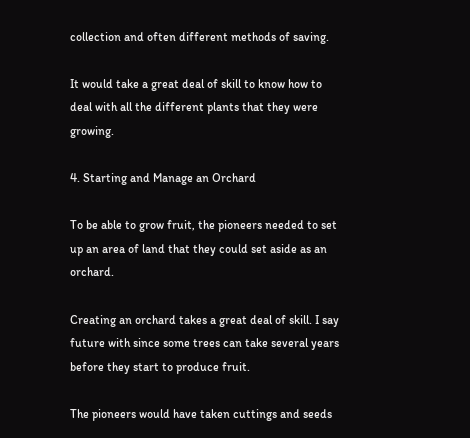collection and often different methods of saving.

It would take a great deal of skill to know how to deal with all the different plants that they were growing.

4. Starting and Manage an Orchard

To be able to grow fruit, the pioneers needed to set up an area of land that they could set aside as an orchard.

Creating an orchard takes a great deal of skill. I say future with since some trees can take several years before they start to produce fruit.

The pioneers would have taken cuttings and seeds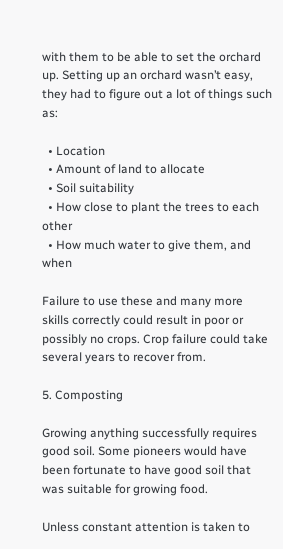with them to be able to set the orchard up. Setting up an orchard wasn’t easy, they had to figure out a lot of things such as:

  • Location
  • Amount of land to allocate
  • Soil suitability
  • How close to plant the trees to each other
  • How much water to give them, and when

Failure to use these and many more skills correctly could result in poor or possibly no crops. Crop failure could take several years to recover from.

5. Composting

Growing anything successfully requires good soil. Some pioneers would have been fortunate to have good soil that was suitable for growing food.

Unless constant attention is taken to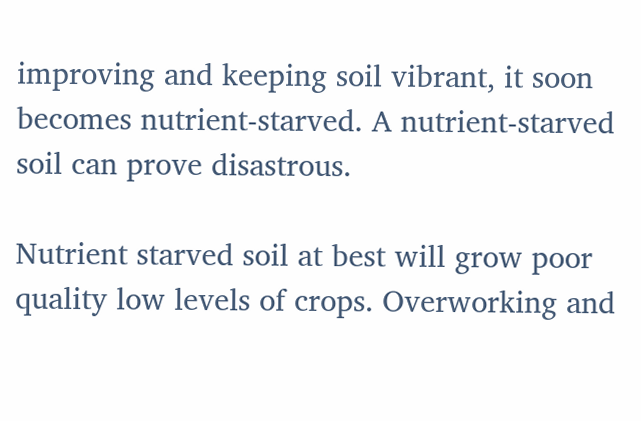improving and keeping soil vibrant, it soon becomes nutrient-starved. A nutrient-starved soil can prove disastrous.

Nutrient starved soil at best will grow poor quality low levels of crops. Overworking and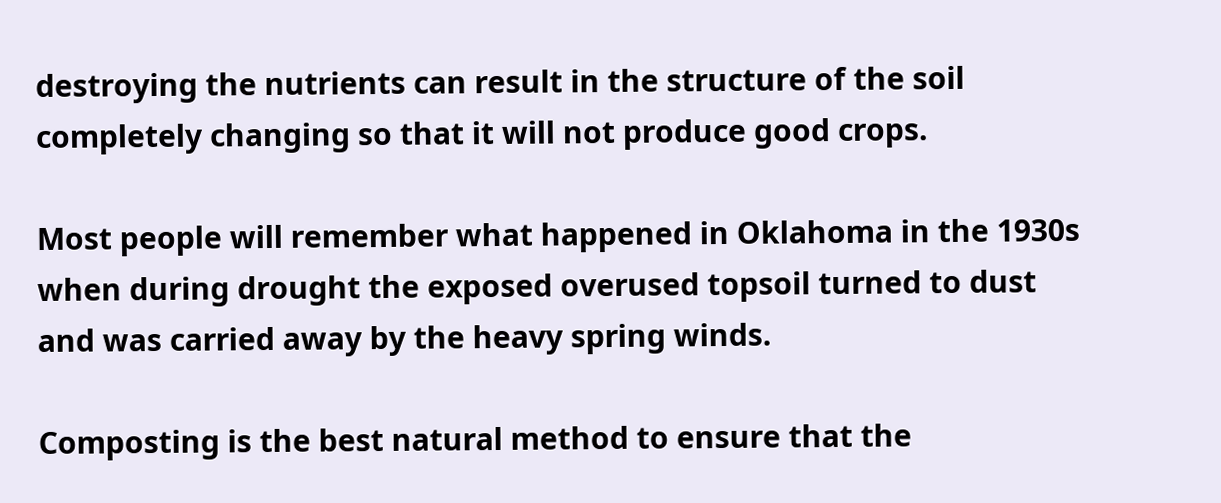destroying the nutrients can result in the structure of the soil completely changing so that it will not produce good crops.

Most people will remember what happened in Oklahoma in the 1930s when during drought the exposed overused topsoil turned to dust and was carried away by the heavy spring winds.

Composting is the best natural method to ensure that the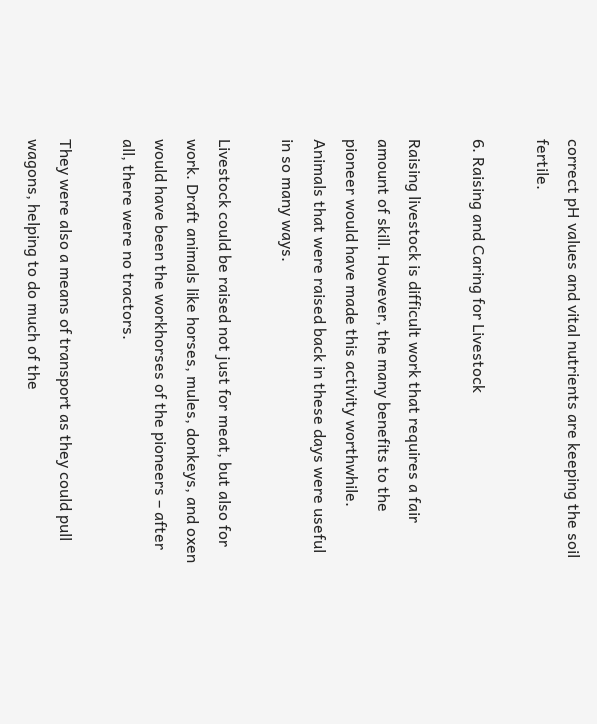correct pH values and vital nutrients are keeping the soil fertile.

6. Raising and Caring for Livestock

Raising livestock is difficult work that requires a fair amount of skill. However, the many benefits to the pioneer would have made this activity worthwhile. Animals that were raised back in these days were useful in so many ways.

Livestock could be raised not just for meat, but also for work. Draft animals like horses, mules, donkeys, and oxen would have been the workhorses of the pioneers – after all, there were no tractors.

They were also a means of transport as they could pull wagons, helping to do much of the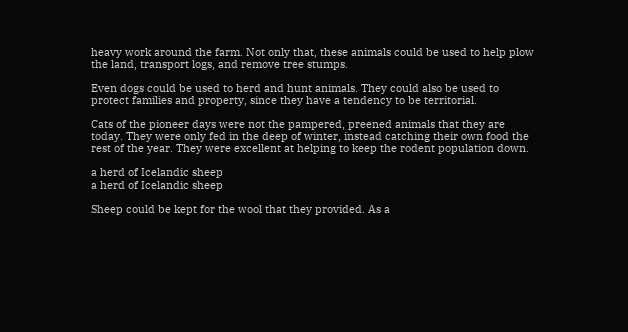heavy work around the farm. Not only that, these animals could be used to help plow the land, transport logs, and remove tree stumps.

Even dogs could be used to herd and hunt animals. They could also be used to protect families and property, since they have a tendency to be territorial.

Cats of the pioneer days were not the pampered, preened animals that they are today. They were only fed in the deep of winter, instead catching their own food the rest of the year. They were excellent at helping to keep the rodent population down.

a herd of Icelandic sheep
a herd of Icelandic sheep

Sheep could be kept for the wool that they provided. As a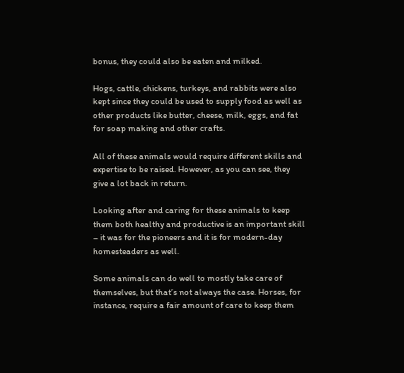bonus, they could also be eaten and milked.

Hogs, cattle, chickens, turkeys, and rabbits were also kept since they could be used to supply food as well as other products like butter, cheese, milk, eggs, and fat for soap making and other crafts.

All of these animals would require different skills and expertise to be raised. However, as you can see, they give a lot back in return.

Looking after and caring for these animals to keep them both healthy and productive is an important skill – it was for the pioneers and it is for modern-day homesteaders as well.

Some animals can do well to mostly take care of themselves, but that’s not always the case. Horses, for instance, require a fair amount of care to keep them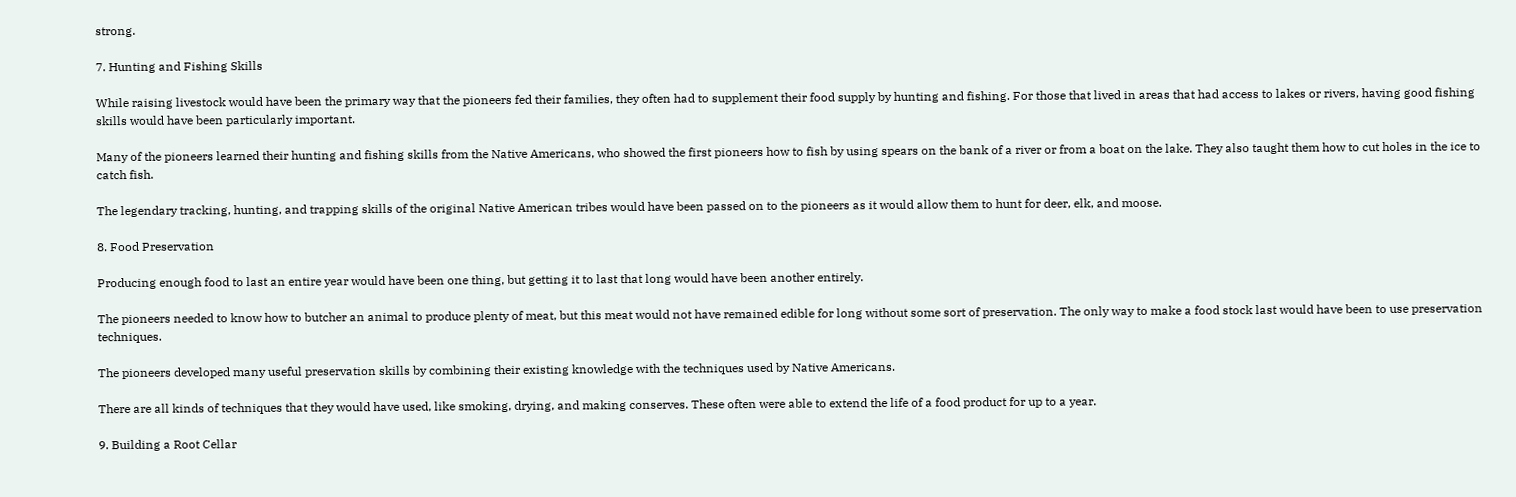strong.

7. Hunting and Fishing Skills

While raising livestock would have been the primary way that the pioneers fed their families, they often had to supplement their food supply by hunting and fishing. For those that lived in areas that had access to lakes or rivers, having good fishing skills would have been particularly important.

Many of the pioneers learned their hunting and fishing skills from the Native Americans, who showed the first pioneers how to fish by using spears on the bank of a river or from a boat on the lake. They also taught them how to cut holes in the ice to catch fish.

The legendary tracking, hunting, and trapping skills of the original Native American tribes would have been passed on to the pioneers as it would allow them to hunt for deer, elk, and moose.

8. Food Preservation

Producing enough food to last an entire year would have been one thing, but getting it to last that long would have been another entirely.

The pioneers needed to know how to butcher an animal to produce plenty of meat, but this meat would not have remained edible for long without some sort of preservation. The only way to make a food stock last would have been to use preservation techniques.

The pioneers developed many useful preservation skills by combining their existing knowledge with the techniques used by Native Americans.

There are all kinds of techniques that they would have used, like smoking, drying, and making conserves. These often were able to extend the life of a food product for up to a year.

9. Building a Root Cellar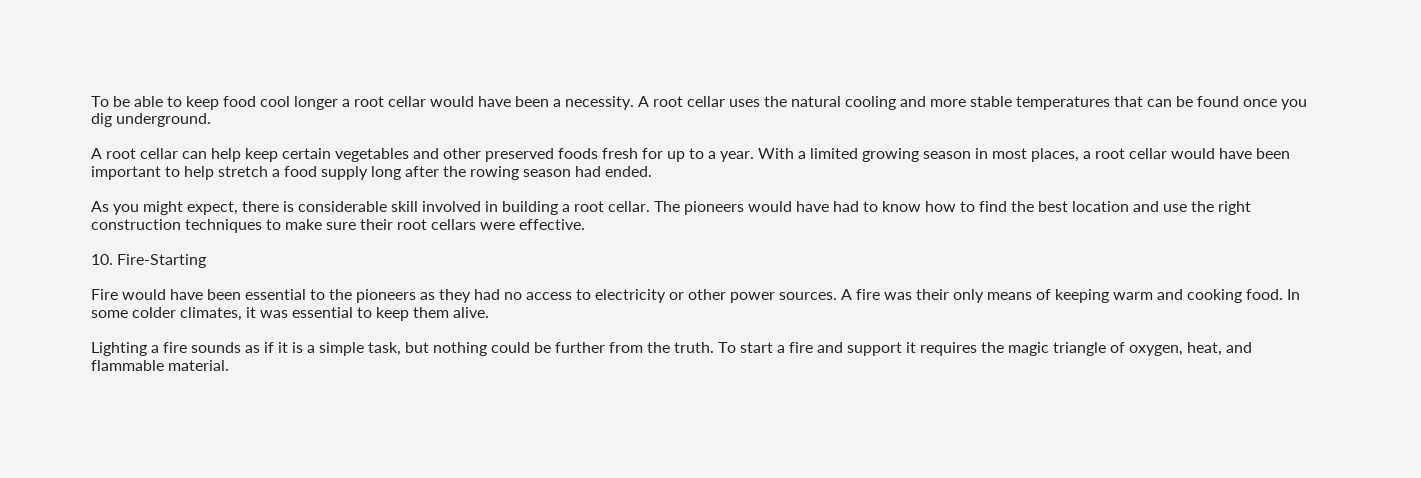To be able to keep food cool longer a root cellar would have been a necessity. A root cellar uses the natural cooling and more stable temperatures that can be found once you dig underground.

A root cellar can help keep certain vegetables and other preserved foods fresh for up to a year. With a limited growing season in most places, a root cellar would have been important to help stretch a food supply long after the rowing season had ended.

As you might expect, there is considerable skill involved in building a root cellar. The pioneers would have had to know how to find the best location and use the right construction techniques to make sure their root cellars were effective.

10. Fire-Starting

Fire would have been essential to the pioneers as they had no access to electricity or other power sources. A fire was their only means of keeping warm and cooking food. In some colder climates, it was essential to keep them alive.

Lighting a fire sounds as if it is a simple task, but nothing could be further from the truth. To start a fire and support it requires the magic triangle of oxygen, heat, and flammable material.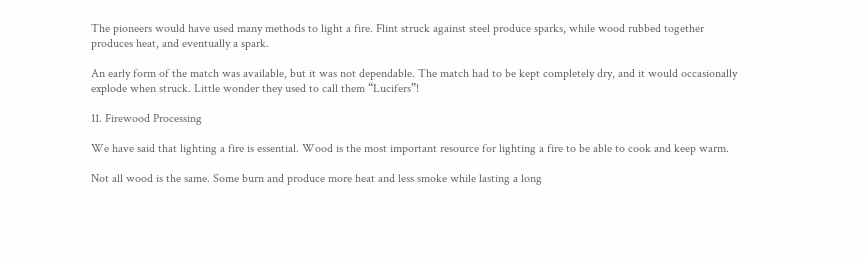The pioneers would have used many methods to light a fire. Flint struck against steel produce sparks, while wood rubbed together produces heat, and eventually a spark.

An early form of the match was available, but it was not dependable. The match had to be kept completely dry, and it would occasionally explode when struck. Little wonder they used to call them “Lucifers”!

11. Firewood Processing

We have said that lighting a fire is essential. Wood is the most important resource for lighting a fire to be able to cook and keep warm.

Not all wood is the same. Some burn and produce more heat and less smoke while lasting a long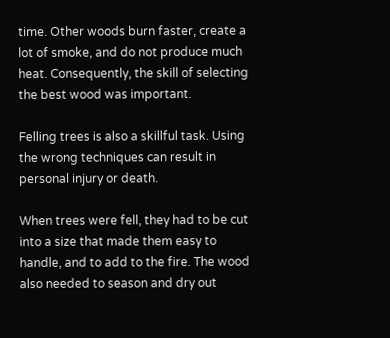time. Other woods burn faster, create a lot of smoke, and do not produce much heat. Consequently, the skill of selecting the best wood was important.

Felling trees is also a skillful task. Using the wrong techniques can result in personal injury or death.

When trees were fell, they had to be cut into a size that made them easy to handle, and to add to the fire. The wood also needed to season and dry out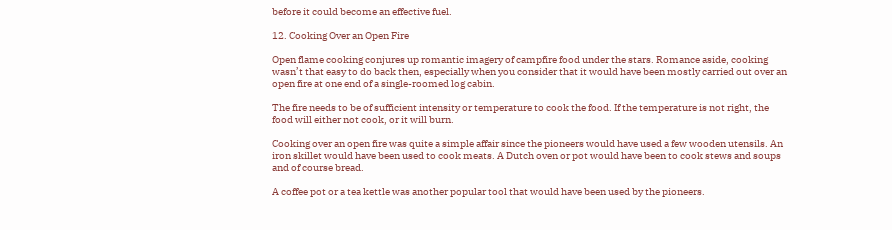before it could become an effective fuel.

12. Cooking Over an Open Fire

Open flame cooking conjures up romantic imagery of campfire food under the stars. Romance aside, cooking wasn’t that easy to do back then, especially when you consider that it would have been mostly carried out over an open fire at one end of a single-roomed log cabin.

The fire needs to be of sufficient intensity or temperature to cook the food. If the temperature is not right, the food will either not cook, or it will burn.

Cooking over an open fire was quite a simple affair since the pioneers would have used a few wooden utensils. An iron skillet would have been used to cook meats. A Dutch oven or pot would have been to cook stews and soups and of course bread.

A coffee pot or a tea kettle was another popular tool that would have been used by the pioneers.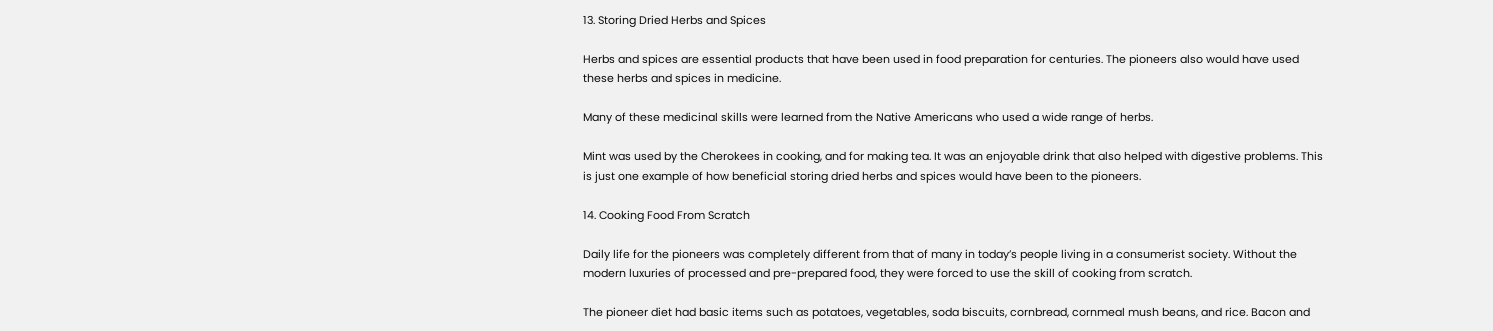13. Storing Dried Herbs and Spices

Herbs and spices are essential products that have been used in food preparation for centuries. The pioneers also would have used these herbs and spices in medicine.

Many of these medicinal skills were learned from the Native Americans who used a wide range of herbs.

Mint was used by the Cherokees in cooking, and for making tea. It was an enjoyable drink that also helped with digestive problems. This is just one example of how beneficial storing dried herbs and spices would have been to the pioneers.

14. Cooking Food From Scratch

Daily life for the pioneers was completely different from that of many in today’s people living in a consumerist society. Without the modern luxuries of processed and pre-prepared food, they were forced to use the skill of cooking from scratch.

The pioneer diet had basic items such as potatoes, vegetables, soda biscuits, cornbread, cornmeal mush beans, and rice. Bacon and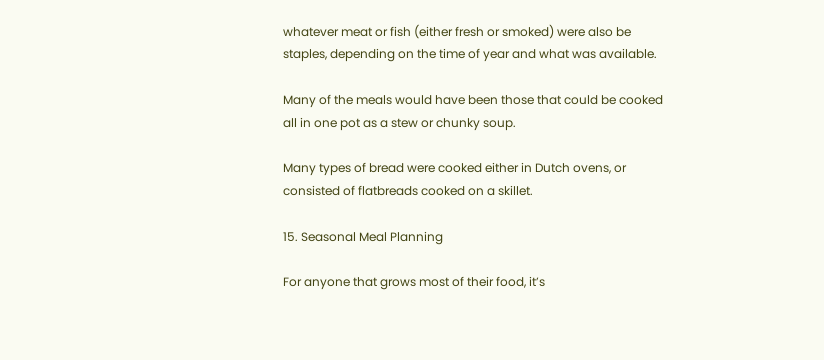whatever meat or fish (either fresh or smoked) were also be staples, depending on the time of year and what was available.

Many of the meals would have been those that could be cooked all in one pot as a stew or chunky soup.

Many types of bread were cooked either in Dutch ovens, or consisted of flatbreads cooked on a skillet.

15. Seasonal Meal Planning

For anyone that grows most of their food, it’s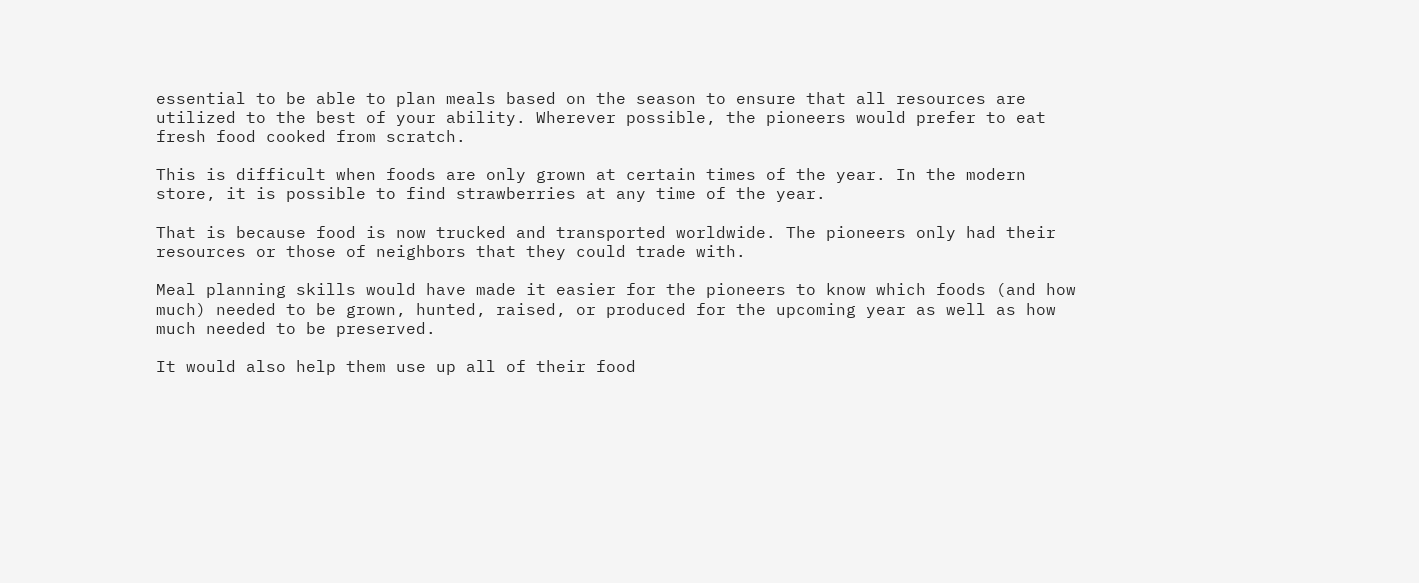essential to be able to plan meals based on the season to ensure that all resources are utilized to the best of your ability. Wherever possible, the pioneers would prefer to eat fresh food cooked from scratch.

This is difficult when foods are only grown at certain times of the year. In the modern store, it is possible to find strawberries at any time of the year.

That is because food is now trucked and transported worldwide. The pioneers only had their resources or those of neighbors that they could trade with.

Meal planning skills would have made it easier for the pioneers to know which foods (and how much) needed to be grown, hunted, raised, or produced for the upcoming year as well as how much needed to be preserved.

It would also help them use up all of their food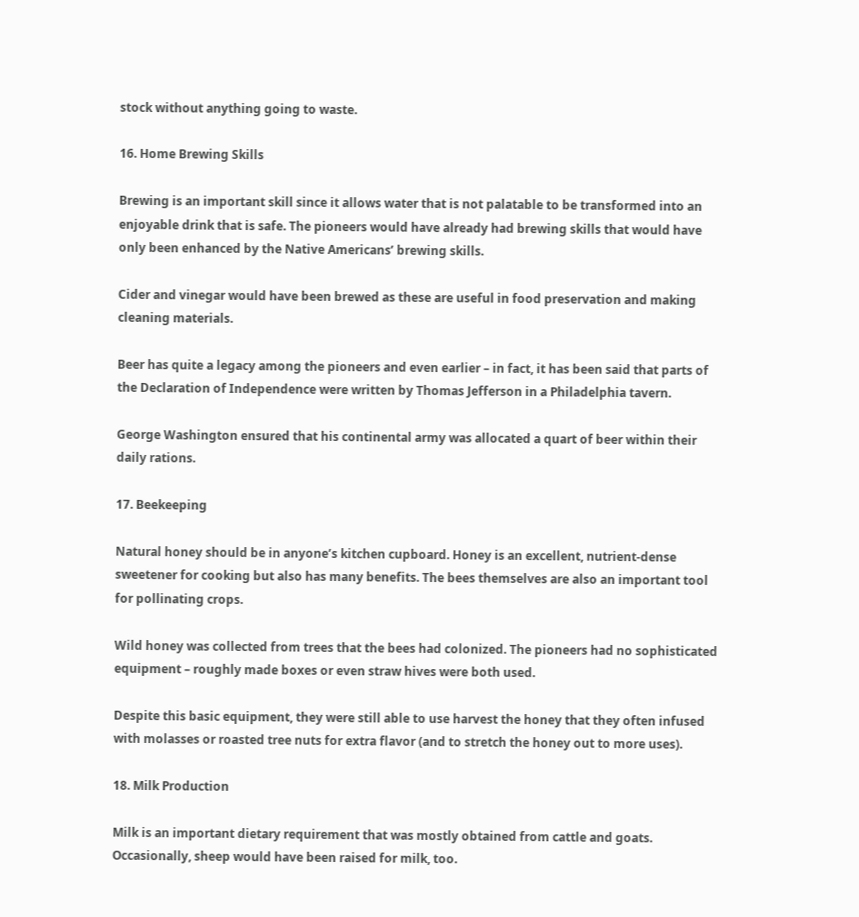stock without anything going to waste.

16. Home Brewing Skills

Brewing is an important skill since it allows water that is not palatable to be transformed into an enjoyable drink that is safe. The pioneers would have already had brewing skills that would have only been enhanced by the Native Americans’ brewing skills.

Cider and vinegar would have been brewed as these are useful in food preservation and making cleaning materials.

Beer has quite a legacy among the pioneers and even earlier – in fact, it has been said that parts of the Declaration of Independence were written by Thomas Jefferson in a Philadelphia tavern.

George Washington ensured that his continental army was allocated a quart of beer within their daily rations.

17. Beekeeping

Natural honey should be in anyone’s kitchen cupboard. Honey is an excellent, nutrient-dense sweetener for cooking but also has many benefits. The bees themselves are also an important tool for pollinating crops.

Wild honey was collected from trees that the bees had colonized. The pioneers had no sophisticated equipment – roughly made boxes or even straw hives were both used.

Despite this basic equipment, they were still able to use harvest the honey that they often infused with molasses or roasted tree nuts for extra flavor (and to stretch the honey out to more uses).

18. Milk Production

Milk is an important dietary requirement that was mostly obtained from cattle and goats. Occasionally, sheep would have been raised for milk, too.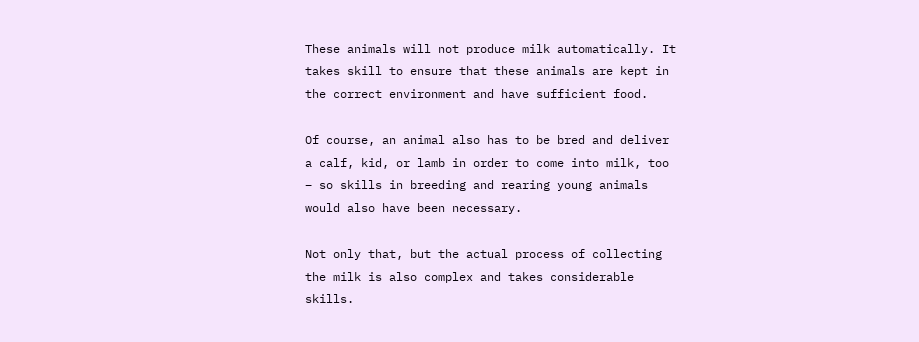These animals will not produce milk automatically. It takes skill to ensure that these animals are kept in the correct environment and have sufficient food.

Of course, an animal also has to be bred and deliver a calf, kid, or lamb in order to come into milk, too – so skills in breeding and rearing young animals would also have been necessary.

Not only that, but the actual process of collecting the milk is also complex and takes considerable skills.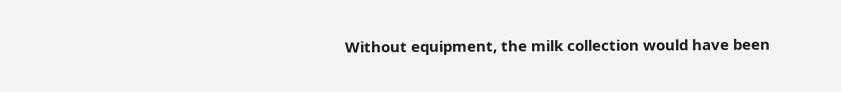Without equipment, the milk collection would have been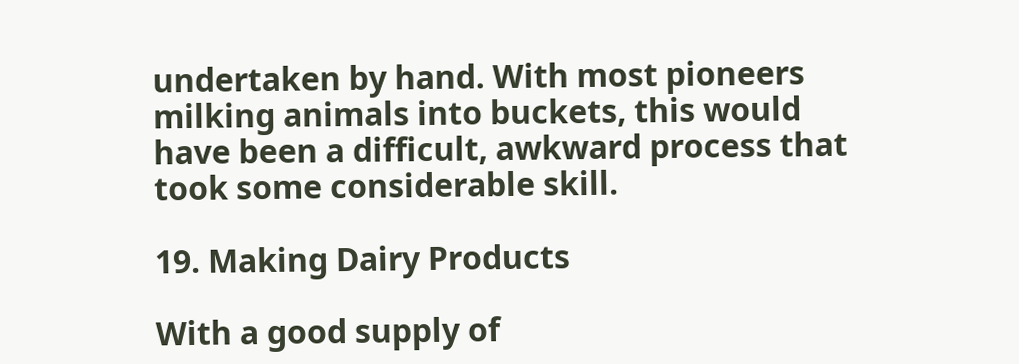undertaken by hand. With most pioneers milking animals into buckets, this would have been a difficult, awkward process that took some considerable skill.

19. Making Dairy Products

With a good supply of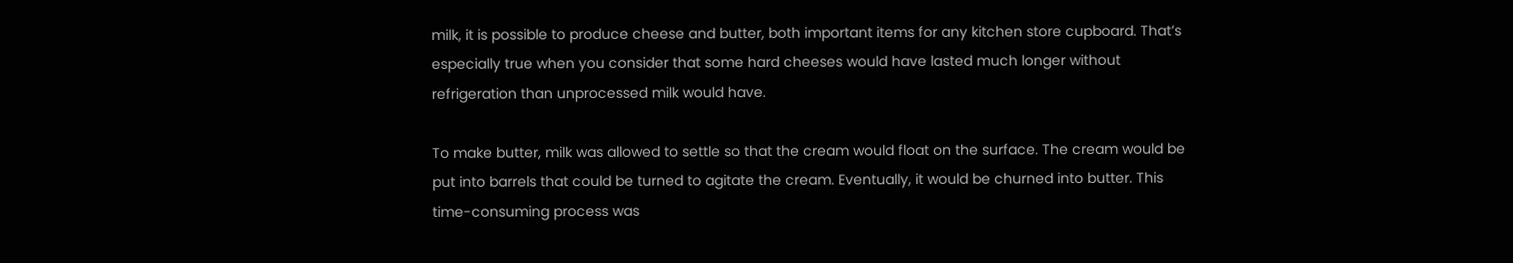milk, it is possible to produce cheese and butter, both important items for any kitchen store cupboard. That’s especially true when you consider that some hard cheeses would have lasted much longer without refrigeration than unprocessed milk would have.

To make butter, milk was allowed to settle so that the cream would float on the surface. The cream would be put into barrels that could be turned to agitate the cream. Eventually, it would be churned into butter. This time-consuming process was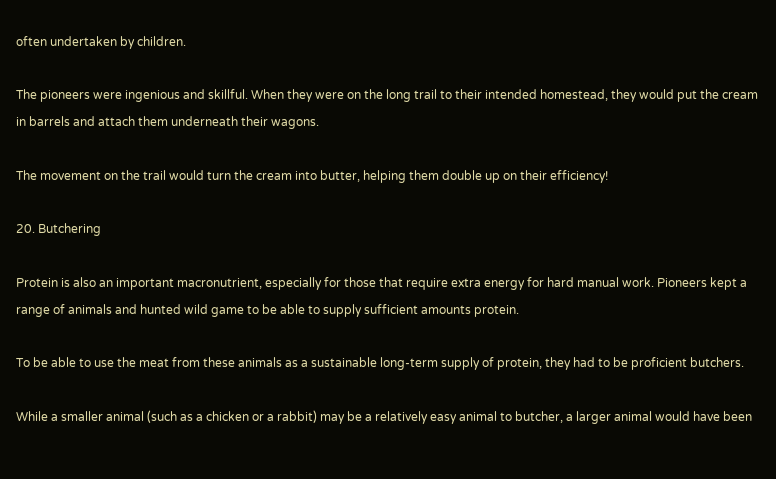often undertaken by children.

The pioneers were ingenious and skillful. When they were on the long trail to their intended homestead, they would put the cream in barrels and attach them underneath their wagons.

The movement on the trail would turn the cream into butter, helping them double up on their efficiency!

20. Butchering

Protein is also an important macronutrient, especially for those that require extra energy for hard manual work. Pioneers kept a range of animals and hunted wild game to be able to supply sufficient amounts protein.

To be able to use the meat from these animals as a sustainable long-term supply of protein, they had to be proficient butchers.

While a smaller animal (such as a chicken or a rabbit) may be a relatively easy animal to butcher, a larger animal would have been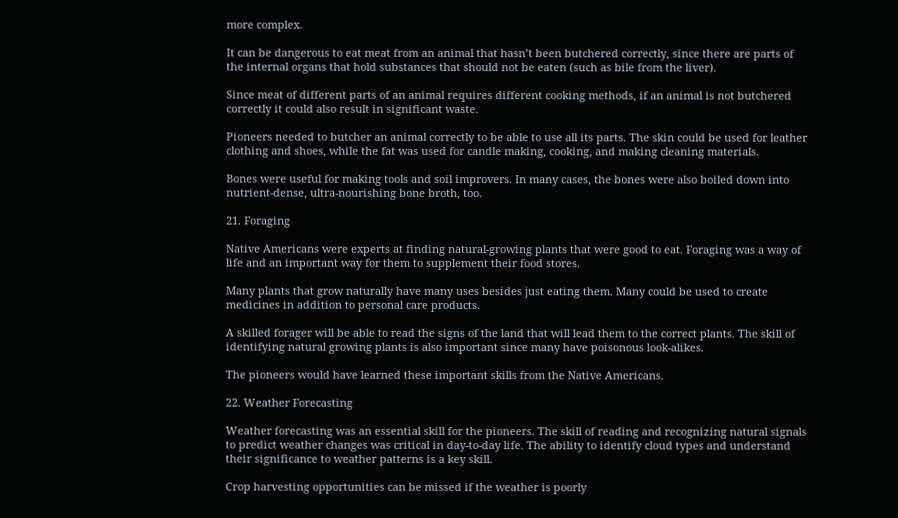more complex.

It can be dangerous to eat meat from an animal that hasn’t been butchered correctly, since there are parts of the internal organs that hold substances that should not be eaten (such as bile from the liver).

Since meat of different parts of an animal requires different cooking methods, if an animal is not butchered correctly it could also result in significant waste.

Pioneers needed to butcher an animal correctly to be able to use all its parts. The skin could be used for leather clothing and shoes, while the fat was used for candle making, cooking, and making cleaning materials.

Bones were useful for making tools and soil improvers. In many cases, the bones were also boiled down into nutrient-dense, ultra-nourishing bone broth, too.

21. Foraging

Native Americans were experts at finding natural-growing plants that were good to eat. Foraging was a way of life and an important way for them to supplement their food stores.

Many plants that grow naturally have many uses besides just eating them. Many could be used to create medicines in addition to personal care products.

A skilled forager will be able to read the signs of the land that will lead them to the correct plants. The skill of identifying natural growing plants is also important since many have poisonous look-alikes.

The pioneers would have learned these important skills from the Native Americans.

22. Weather Forecasting

Weather forecasting was an essential skill for the pioneers. The skill of reading and recognizing natural signals to predict weather changes was critical in day-to-day life. The ability to identify cloud types and understand their significance to weather patterns is a key skill.

Crop harvesting opportunities can be missed if the weather is poorly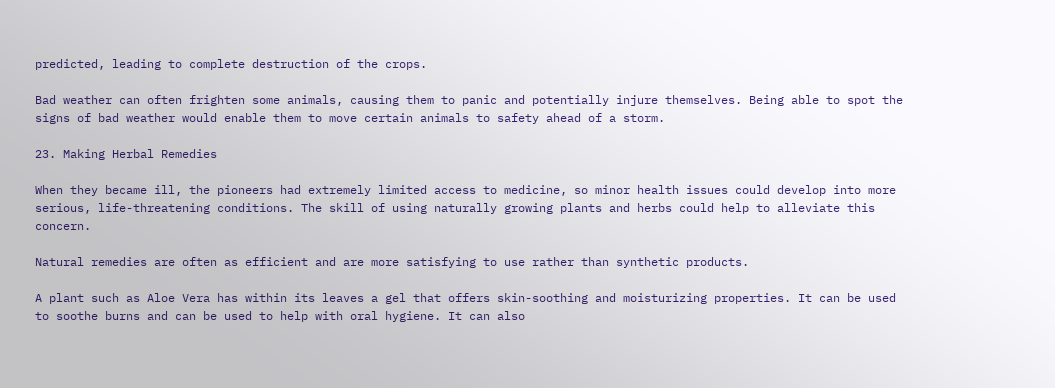predicted, leading to complete destruction of the crops.

Bad weather can often frighten some animals, causing them to panic and potentially injure themselves. Being able to spot the signs of bad weather would enable them to move certain animals to safety ahead of a storm.

23. Making Herbal Remedies

When they became ill, the pioneers had extremely limited access to medicine, so minor health issues could develop into more serious, life-threatening conditions. The skill of using naturally growing plants and herbs could help to alleviate this concern.

Natural remedies are often as efficient and are more satisfying to use rather than synthetic products.

A plant such as Aloe Vera has within its leaves a gel that offers skin-soothing and moisturizing properties. It can be used to soothe burns and can be used to help with oral hygiene. It can also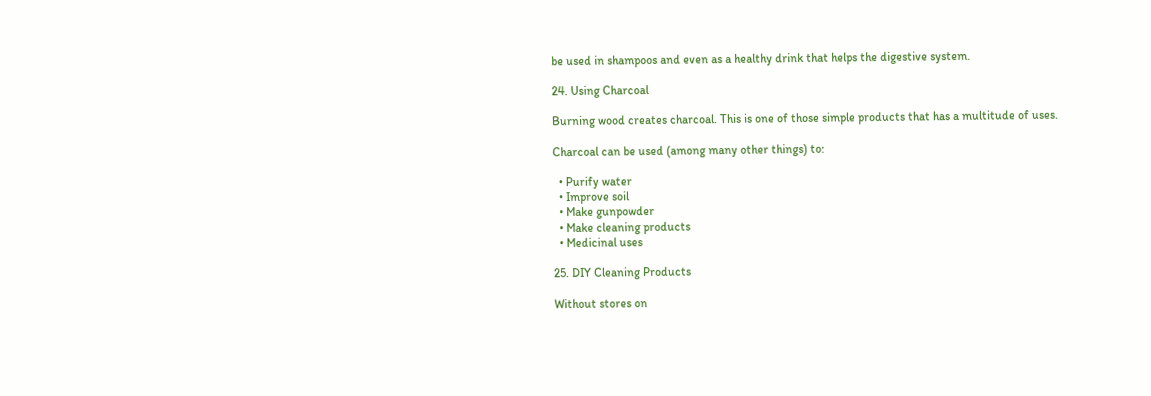be used in shampoos and even as a healthy drink that helps the digestive system.

24. Using Charcoal

Burning wood creates charcoal. This is one of those simple products that has a multitude of uses.

Charcoal can be used (among many other things) to:

  • Purify water
  • Improve soil
  • Make gunpowder
  • Make cleaning products
  • Medicinal uses

25. DIY Cleaning Products

Without stores on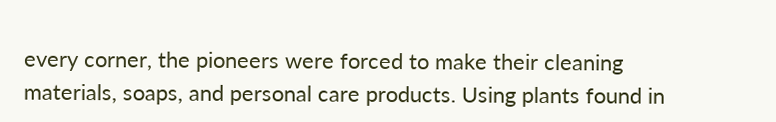every corner, the pioneers were forced to make their cleaning materials, soaps, and personal care products. Using plants found in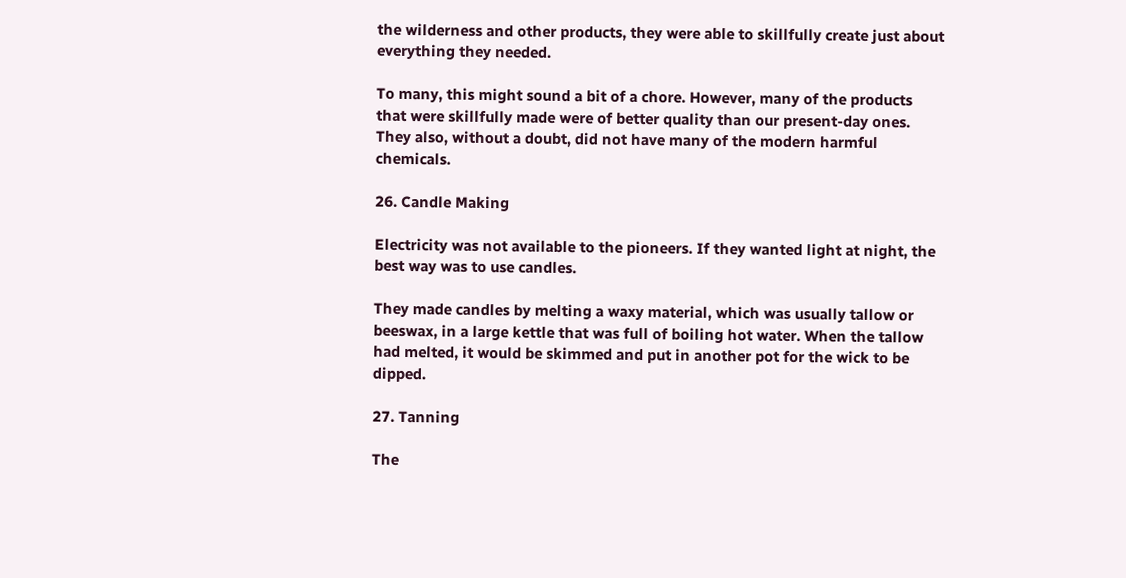the wilderness and other products, they were able to skillfully create just about everything they needed.

To many, this might sound a bit of a chore. However, many of the products that were skillfully made were of better quality than our present-day ones. They also, without a doubt, did not have many of the modern harmful chemicals.

26. Candle Making

Electricity was not available to the pioneers. If they wanted light at night, the best way was to use candles.

They made candles by melting a waxy material, which was usually tallow or beeswax, in a large kettle that was full of boiling hot water. When the tallow had melted, it would be skimmed and put in another pot for the wick to be dipped.

27. Tanning

The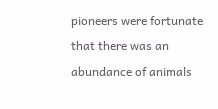pioneers were fortunate that there was an abundance of animals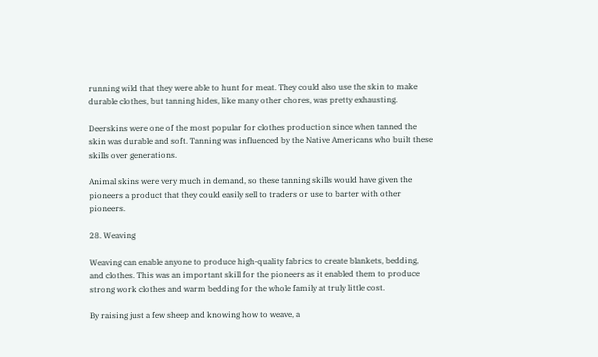running wild that they were able to hunt for meat. They could also use the skin to make durable clothes, but tanning hides, like many other chores, was pretty exhausting.

Deerskins were one of the most popular for clothes production since when tanned the skin was durable and soft. Tanning was influenced by the Native Americans who built these skills over generations.

Animal skins were very much in demand, so these tanning skills would have given the pioneers a product that they could easily sell to traders or use to barter with other pioneers.

28. Weaving

Weaving can enable anyone to produce high-quality fabrics to create blankets, bedding, and clothes. This was an important skill for the pioneers as it enabled them to produce strong work clothes and warm bedding for the whole family at truly little cost.

By raising just a few sheep and knowing how to weave, a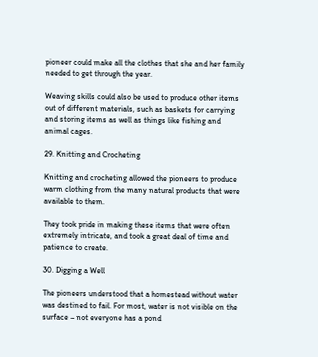pioneer could make all the clothes that she and her family needed to get through the year.

Weaving skills could also be used to produce other items out of different materials, such as baskets for carrying and storing items as well as things like fishing and animal cages.

29. Knitting and Crocheting

Knitting and crocheting allowed the pioneers to produce warm clothing from the many natural products that were available to them.

They took pride in making these items that were often extremely intricate, and took a great deal of time and patience to create.

30. Digging a Well

The pioneers understood that a homestead without water was destined to fail. For most, water is not visible on the surface – not everyone has a pond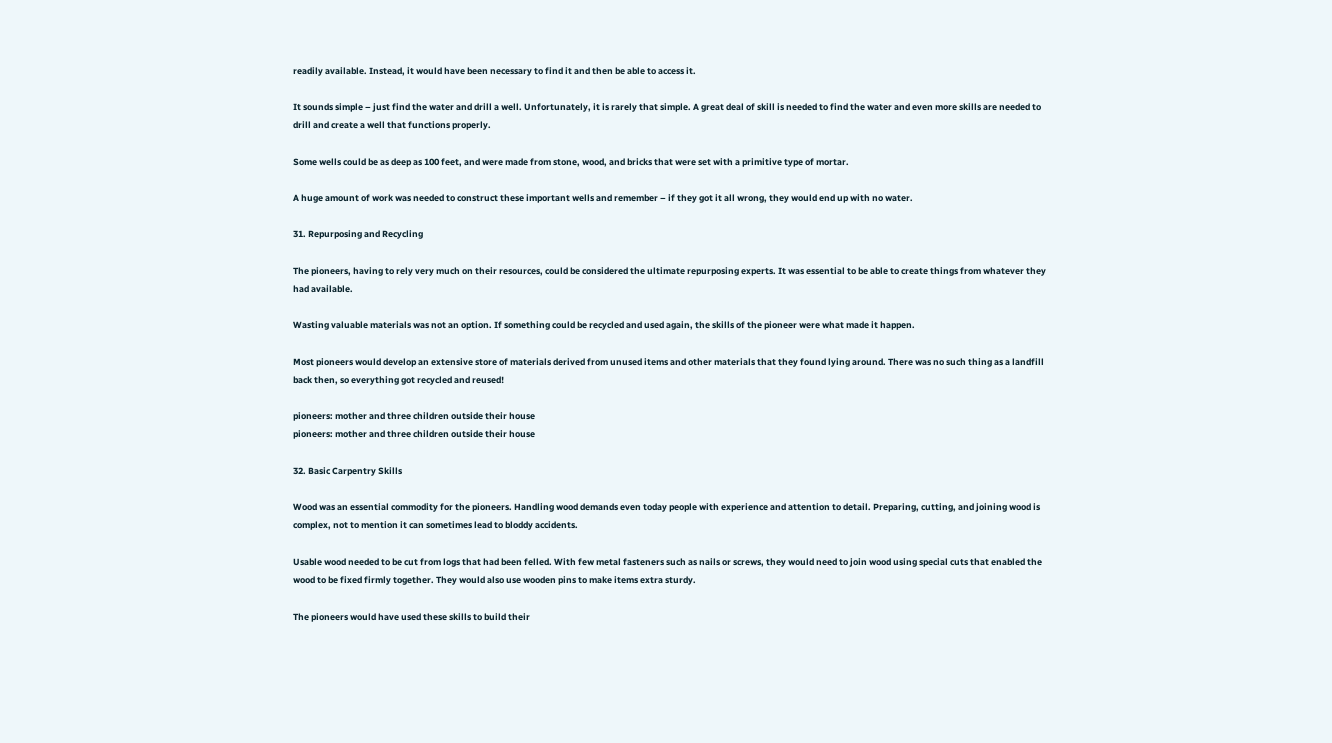readily available. Instead, it would have been necessary to find it and then be able to access it.

It sounds simple – just find the water and drill a well. Unfortunately, it is rarely that simple. A great deal of skill is needed to find the water and even more skills are needed to drill and create a well that functions properly.

Some wells could be as deep as 100 feet, and were made from stone, wood, and bricks that were set with a primitive type of mortar.

A huge amount of work was needed to construct these important wells and remember – if they got it all wrong, they would end up with no water.

31. Repurposing and Recycling

The pioneers, having to rely very much on their resources, could be considered the ultimate repurposing experts. It was essential to be able to create things from whatever they had available.

Wasting valuable materials was not an option. If something could be recycled and used again, the skills of the pioneer were what made it happen.

Most pioneers would develop an extensive store of materials derived from unused items and other materials that they found lying around. There was no such thing as a landfill back then, so everything got recycled and reused!

pioneers: mother and three children outside their house
pioneers: mother and three children outside their house

32. Basic Carpentry Skills

Wood was an essential commodity for the pioneers. Handling wood demands even today people with experience and attention to detail. Preparing, cutting, and joining wood is complex, not to mention it can sometimes lead to bloddy accidents.

Usable wood needed to be cut from logs that had been felled. With few metal fasteners such as nails or screws, they would need to join wood using special cuts that enabled the wood to be fixed firmly together. They would also use wooden pins to make items extra sturdy.

The pioneers would have used these skills to build their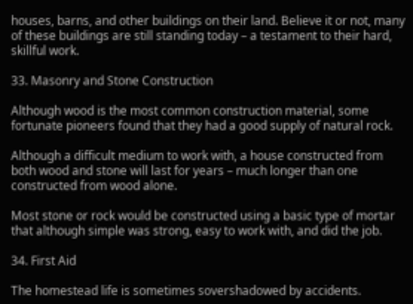houses, barns, and other buildings on their land. Believe it or not, many of these buildings are still standing today – a testament to their hard, skillful work.

33. Masonry and Stone Construction

Although wood is the most common construction material, some fortunate pioneers found that they had a good supply of natural rock.

Although a difficult medium to work with, a house constructed from both wood and stone will last for years – much longer than one constructed from wood alone.

Most stone or rock would be constructed using a basic type of mortar that although simple was strong, easy to work with, and did the job.

34. First Aid

The homestead life is sometimes sovershadowed by accidents.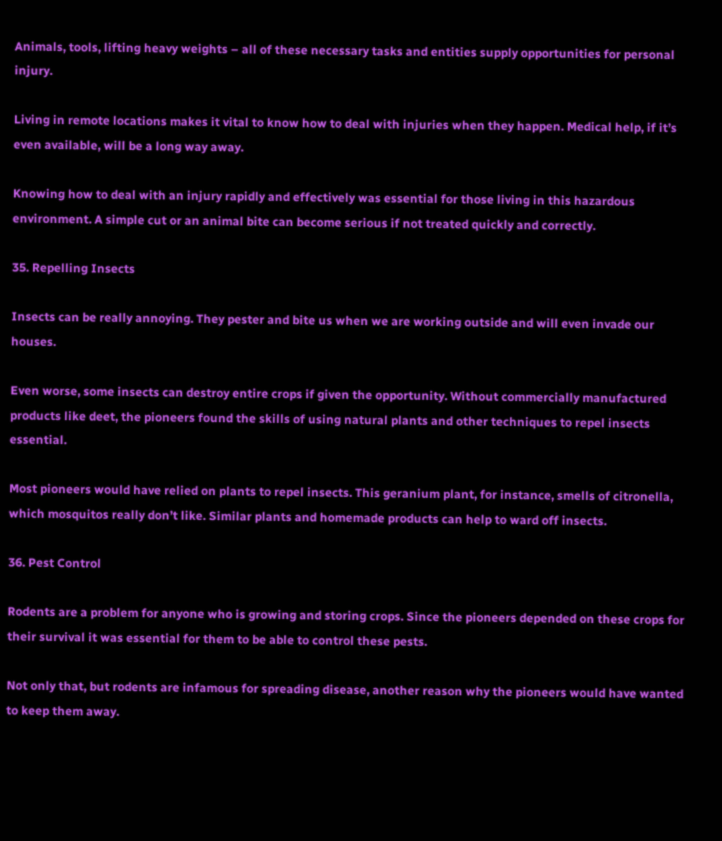Animals, tools, lifting heavy weights – all of these necessary tasks and entities supply opportunities for personal injury.

Living in remote locations makes it vital to know how to deal with injuries when they happen. Medical help, if it’s even available, will be a long way away.

Knowing how to deal with an injury rapidly and effectively was essential for those living in this hazardous environment. A simple cut or an animal bite can become serious if not treated quickly and correctly.

35. Repelling Insects

Insects can be really annoying. They pester and bite us when we are working outside and will even invade our houses.

Even worse, some insects can destroy entire crops if given the opportunity. Without commercially manufactured products like deet, the pioneers found the skills of using natural plants and other techniques to repel insects essential.

Most pioneers would have relied on plants to repel insects. This geranium plant, for instance, smells of citronella, which mosquitos really don’t like. Similar plants and homemade products can help to ward off insects.

36. Pest Control

Rodents are a problem for anyone who is growing and storing crops. Since the pioneers depended on these crops for their survival it was essential for them to be able to control these pests.

Not only that, but rodents are infamous for spreading disease, another reason why the pioneers would have wanted to keep them away.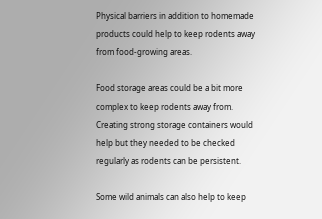Physical barriers in addition to homemade products could help to keep rodents away from food-growing areas.

Food storage areas could be a bit more complex to keep rodents away from. Creating strong storage containers would help but they needed to be checked regularly as rodents can be persistent.

Some wild animals can also help to keep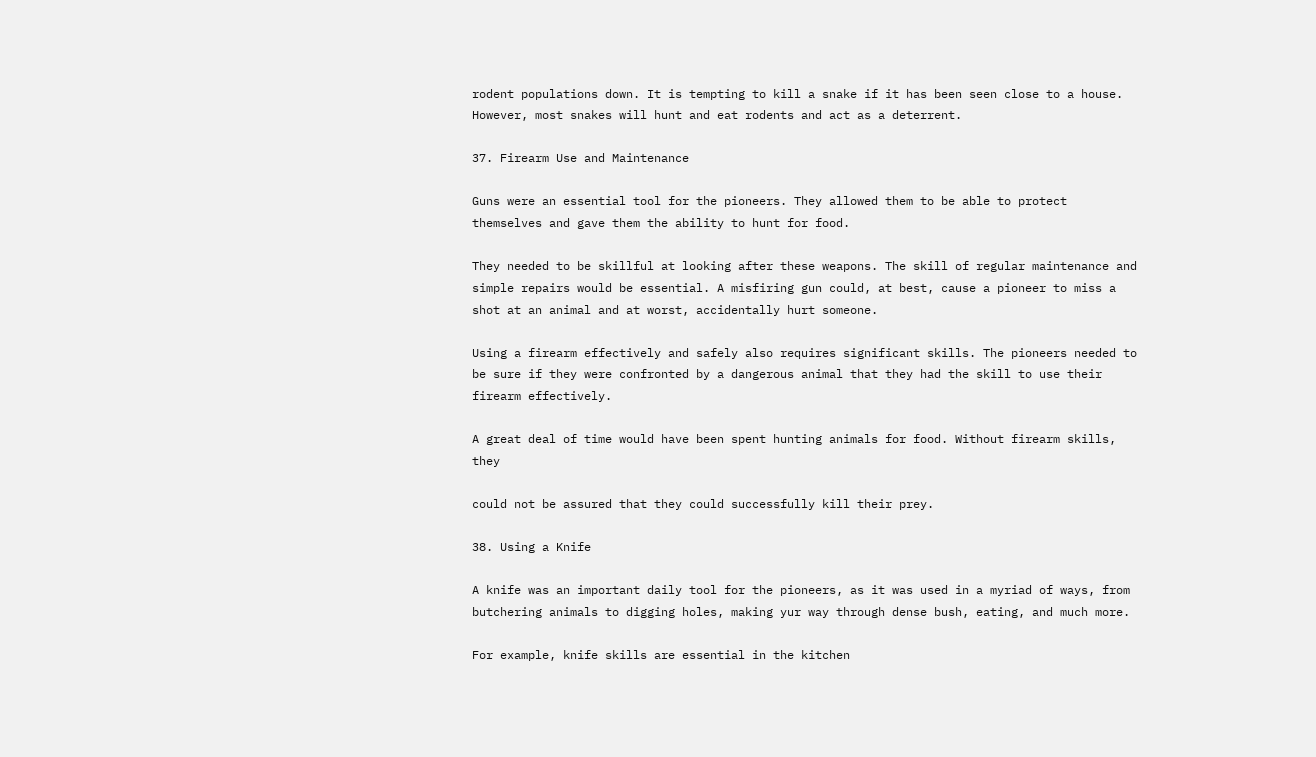rodent populations down. It is tempting to kill a snake if it has been seen close to a house. However, most snakes will hunt and eat rodents and act as a deterrent.

37. Firearm Use and Maintenance

Guns were an essential tool for the pioneers. They allowed them to be able to protect themselves and gave them the ability to hunt for food.

They needed to be skillful at looking after these weapons. The skill of regular maintenance and simple repairs would be essential. A misfiring gun could, at best, cause a pioneer to miss a shot at an animal and at worst, accidentally hurt someone.

Using a firearm effectively and safely also requires significant skills. The pioneers needed to be sure if they were confronted by a dangerous animal that they had the skill to use their firearm effectively.

A great deal of time would have been spent hunting animals for food. Without firearm skills, they

could not be assured that they could successfully kill their prey.

38. Using a Knife

A knife was an important daily tool for the pioneers, as it was used in a myriad of ways, from butchering animals to digging holes, making yur way through dense bush, eating, and much more.

For example, knife skills are essential in the kitchen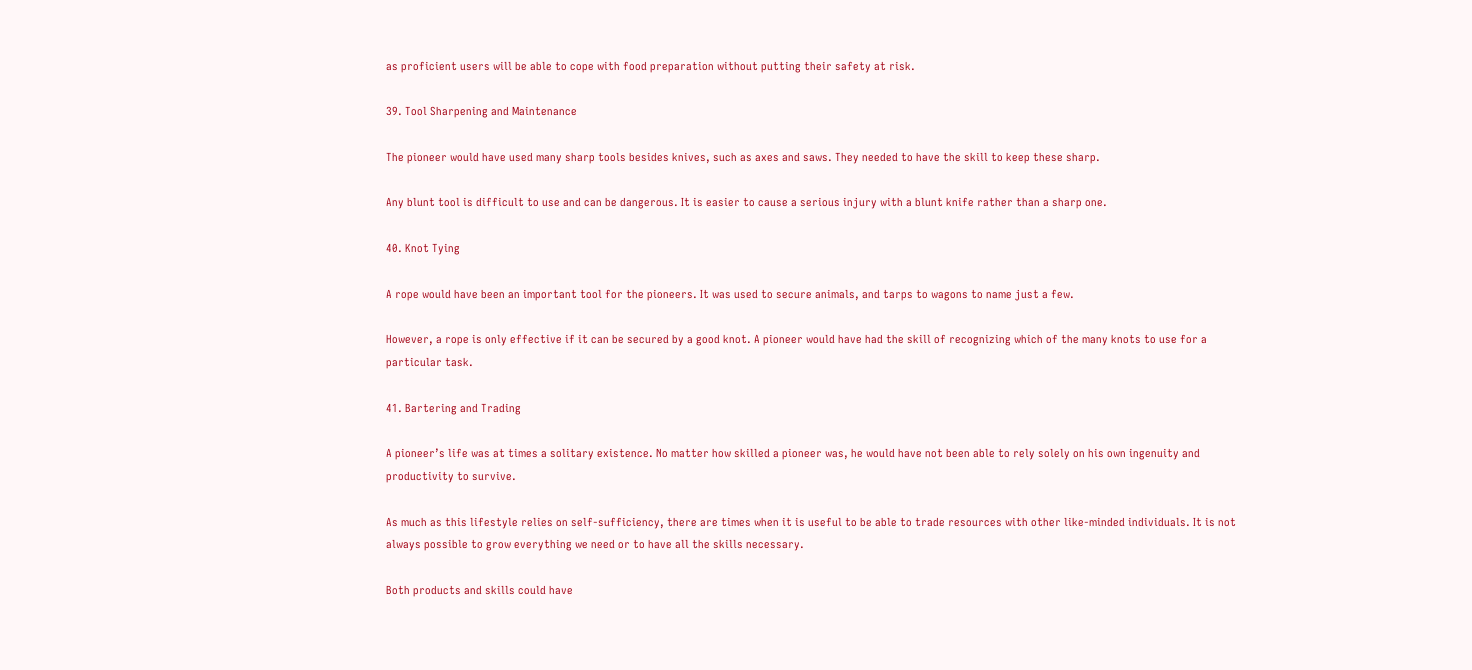as proficient users will be able to cope with food preparation without putting their safety at risk.

39. Tool Sharpening and Maintenance

The pioneer would have used many sharp tools besides knives, such as axes and saws. They needed to have the skill to keep these sharp.

Any blunt tool is difficult to use and can be dangerous. It is easier to cause a serious injury with a blunt knife rather than a sharp one.

40. Knot Tying

A rope would have been an important tool for the pioneers. It was used to secure animals, and tarps to wagons to name just a few.

However, a rope is only effective if it can be secured by a good knot. A pioneer would have had the skill of recognizing which of the many knots to use for a particular task.

41. Bartering and Trading

A pioneer’s life was at times a solitary existence. No matter how skilled a pioneer was, he would have not been able to rely solely on his own ingenuity and productivity to survive.

As much as this lifestyle relies on self-sufficiency, there are times when it is useful to be able to trade resources with other like-minded individuals. It is not always possible to grow everything we need or to have all the skills necessary.

Both products and skills could have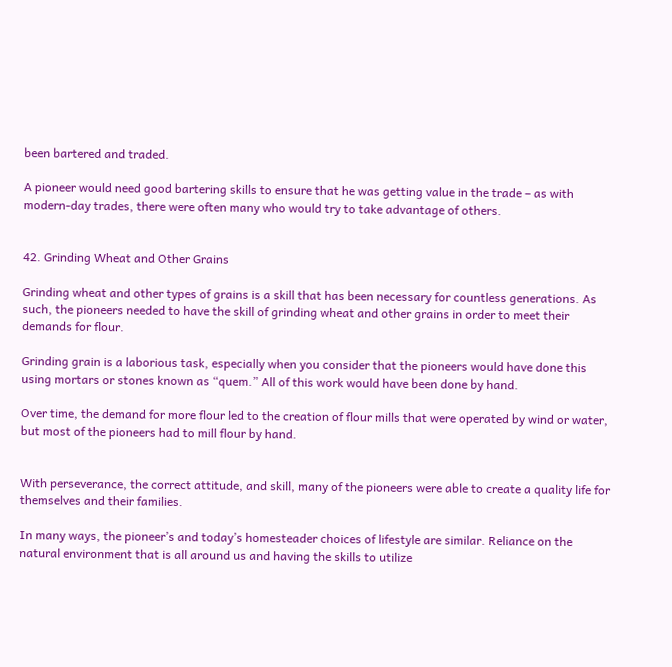been bartered and traded.

A pioneer would need good bartering skills to ensure that he was getting value in the trade – as with modern-day trades, there were often many who would try to take advantage of others.


42. Grinding Wheat and Other Grains

Grinding wheat and other types of grains is a skill that has been necessary for countless generations. As such, the pioneers needed to have the skill of grinding wheat and other grains in order to meet their demands for flour.

Grinding grain is a laborious task, especially when you consider that the pioneers would have done this using mortars or stones known as “quem.” All of this work would have been done by hand.

Over time, the demand for more flour led to the creation of flour mills that were operated by wind or water, but most of the pioneers had to mill flour by hand.


With perseverance, the correct attitude, and skill, many of the pioneers were able to create a quality life for themselves and their families.

In many ways, the pioneer’s and today’s homesteader choices of lifestyle are similar. Reliance on the natural environment that is all around us and having the skills to utilize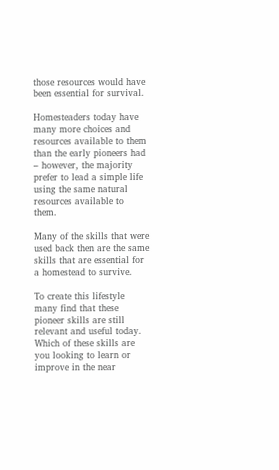those resources would have been essential for survival.

Homesteaders today have many more choices and resources available to them than the early pioneers had – however, the majority prefer to lead a simple life using the same natural resources available to them.

Many of the skills that were used back then are the same skills that are essential for a homestead to survive.

To create this lifestyle many find that these pioneer skills are still relevant and useful today. Which of these skills are you looking to learn or improve in the near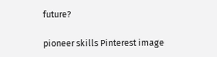future?

pioneer skills Pinterest image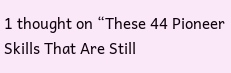1 thought on “These 44 Pioneer Skills That Are Still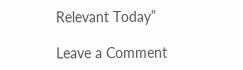Relevant Today”

Leave a Comment